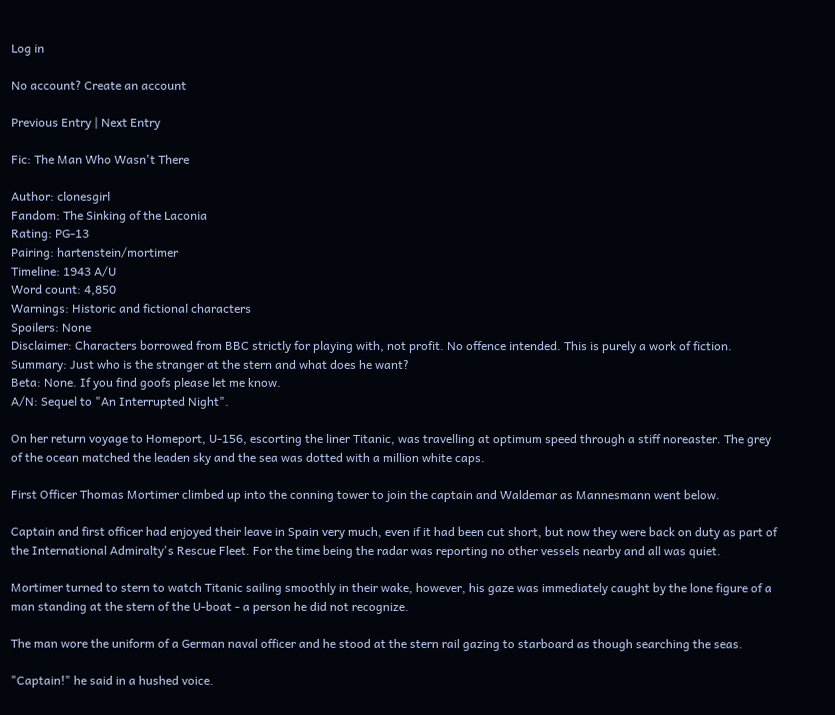Log in

No account? Create an account

Previous Entry | Next Entry

Fic: The Man Who Wasn't There

Author: clonesgirl
Fandom: The Sinking of the Laconia
Rating: PG-13
Pairing: hartenstein/mortimer
Timeline: 1943 A/U
Word count: 4,850
Warnings: Historic and fictional characters
Spoilers: None
Disclaimer: Characters borrowed from BBC strictly for playing with, not profit. No offence intended. This is purely a work of fiction.
Summary: Just who is the stranger at the stern and what does he want?
Beta: None. If you find goofs please let me know.
A/N: Sequel to "An Interrupted Night".

On her return voyage to Homeport, U-156, escorting the liner Titanic, was travelling at optimum speed through a stiff noreaster. The grey of the ocean matched the leaden sky and the sea was dotted with a million white caps.

First Officer Thomas Mortimer climbed up into the conning tower to join the captain and Waldemar as Mannesmann went below.

Captain and first officer had enjoyed their leave in Spain very much, even if it had been cut short, but now they were back on duty as part of the International Admiralty's Rescue Fleet. For the time being the radar was reporting no other vessels nearby and all was quiet.

Mortimer turned to stern to watch Titanic sailing smoothly in their wake, however, his gaze was immediately caught by the lone figure of a man standing at the stern of the U-boat - a person he did not recognize.

The man wore the uniform of a German naval officer and he stood at the stern rail gazing to starboard as though searching the seas.

"Captain!" he said in a hushed voice.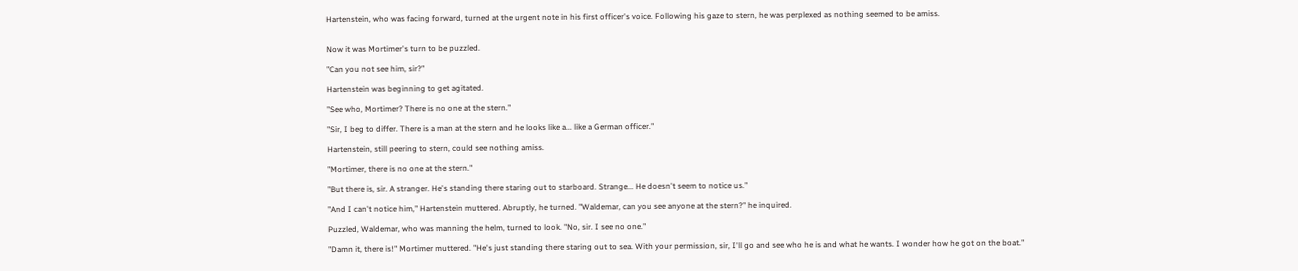Hartenstein, who was facing forward, turned at the urgent note in his first officer's voice. Following his gaze to stern, he was perplexed as nothing seemed to be amiss.


Now it was Mortimer's turn to be puzzled.

"Can you not see him, sir?"

Hartenstein was beginning to get agitated.

"See who, Mortimer? There is no one at the stern."

"Sir, I beg to differ. There is a man at the stern and he looks like a... like a German officer."

Hartenstein, still peering to stern, could see nothing amiss.

"Mortimer, there is no one at the stern."

"But there is, sir. A stranger. He's standing there staring out to starboard. Strange... He doesn't seem to notice us."

"And I can't notice him," Hartenstein muttered. Abruptly, he turned. "Waldemar, can you see anyone at the stern?" he inquired.

Puzzled, Waldemar, who was manning the helm, turned to look. "No, sir. I see no one."

"Damn it, there is!" Mortimer muttered. "He's just standing there staring out to sea. With your permission, sir, I'll go and see who he is and what he wants. I wonder how he got on the boat."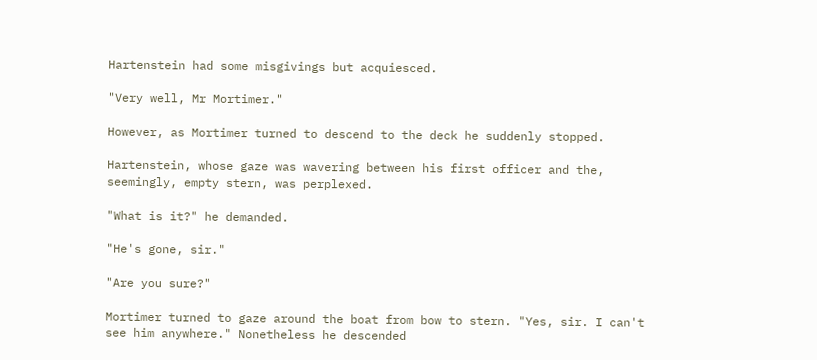Hartenstein had some misgivings but acquiesced.

"Very well, Mr Mortimer."

However, as Mortimer turned to descend to the deck he suddenly stopped.

Hartenstein, whose gaze was wavering between his first officer and the, seemingly, empty stern, was perplexed.

"What is it?" he demanded.

"He's gone, sir."

"Are you sure?"

Mortimer turned to gaze around the boat from bow to stern. "Yes, sir. I can't see him anywhere." Nonetheless he descended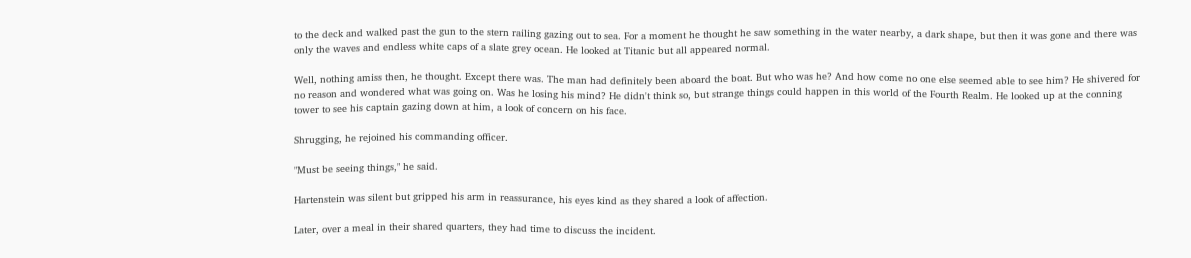to the deck and walked past the gun to the stern railing gazing out to sea. For a moment he thought he saw something in the water nearby, a dark shape, but then it was gone and there was only the waves and endless white caps of a slate grey ocean. He looked at Titanic but all appeared normal.

Well, nothing amiss then, he thought. Except there was. The man had definitely been aboard the boat. But who was he? And how come no one else seemed able to see him? He shivered for no reason and wondered what was going on. Was he losing his mind? He didn't think so, but strange things could happen in this world of the Fourth Realm. He looked up at the conning tower to see his captain gazing down at him, a look of concern on his face.

Shrugging, he rejoined his commanding officer.

"Must be seeing things," he said.

Hartenstein was silent but gripped his arm in reassurance, his eyes kind as they shared a look of affection.

Later, over a meal in their shared quarters, they had time to discuss the incident.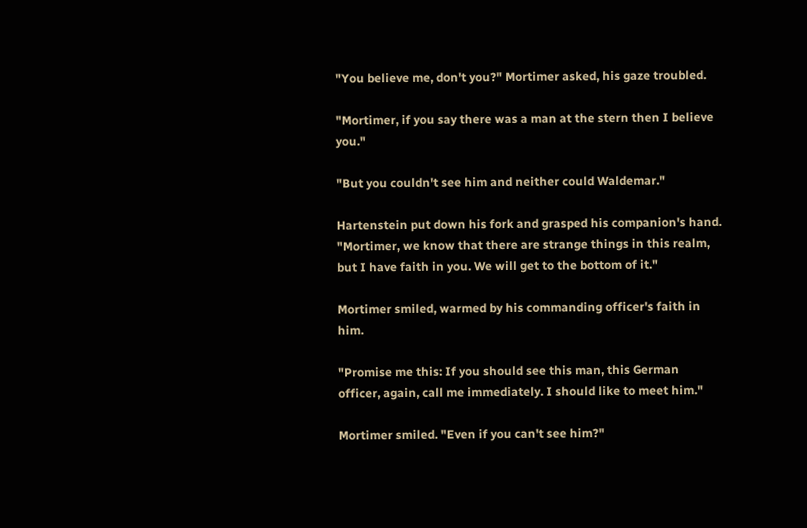"You believe me, don't you?" Mortimer asked, his gaze troubled.

"Mortimer, if you say there was a man at the stern then I believe you."

"But you couldn't see him and neither could Waldemar."

Hartenstein put down his fork and grasped his companion's hand. "Mortimer, we know that there are strange things in this realm, but I have faith in you. We will get to the bottom of it."

Mortimer smiled, warmed by his commanding officer's faith in him.

"Promise me this: If you should see this man, this German officer, again, call me immediately. I should like to meet him."

Mortimer smiled. "Even if you can't see him?"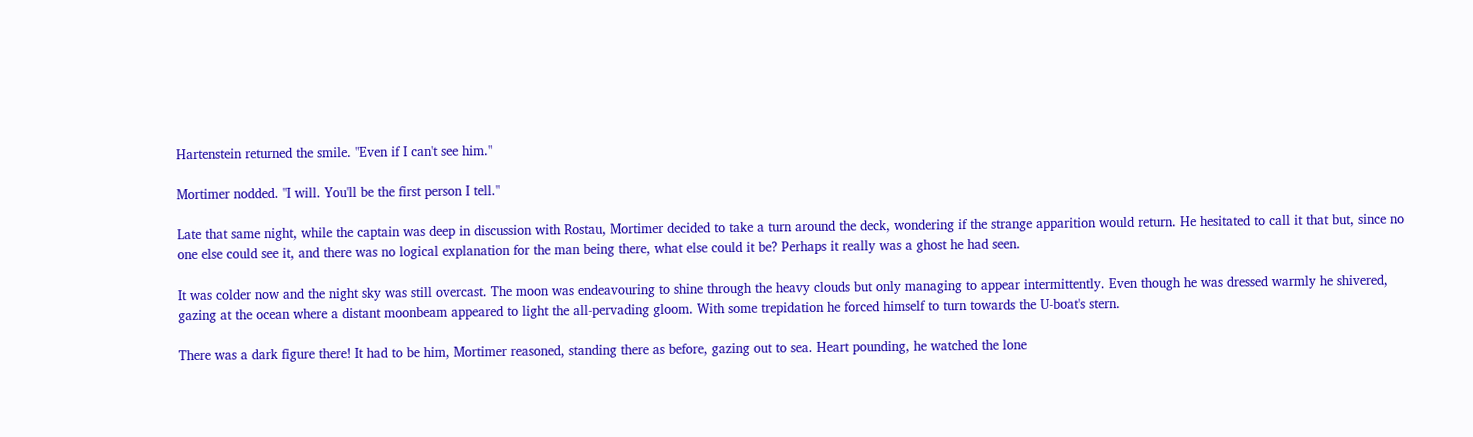Hartenstein returned the smile. "Even if I can't see him."

Mortimer nodded. "I will. You'll be the first person I tell."

Late that same night, while the captain was deep in discussion with Rostau, Mortimer decided to take a turn around the deck, wondering if the strange apparition would return. He hesitated to call it that but, since no one else could see it, and there was no logical explanation for the man being there, what else could it be? Perhaps it really was a ghost he had seen.

It was colder now and the night sky was still overcast. The moon was endeavouring to shine through the heavy clouds but only managing to appear intermittently. Even though he was dressed warmly he shivered, gazing at the ocean where a distant moonbeam appeared to light the all-pervading gloom. With some trepidation he forced himself to turn towards the U-boat's stern.

There was a dark figure there! It had to be him, Mortimer reasoned, standing there as before, gazing out to sea. Heart pounding, he watched the lone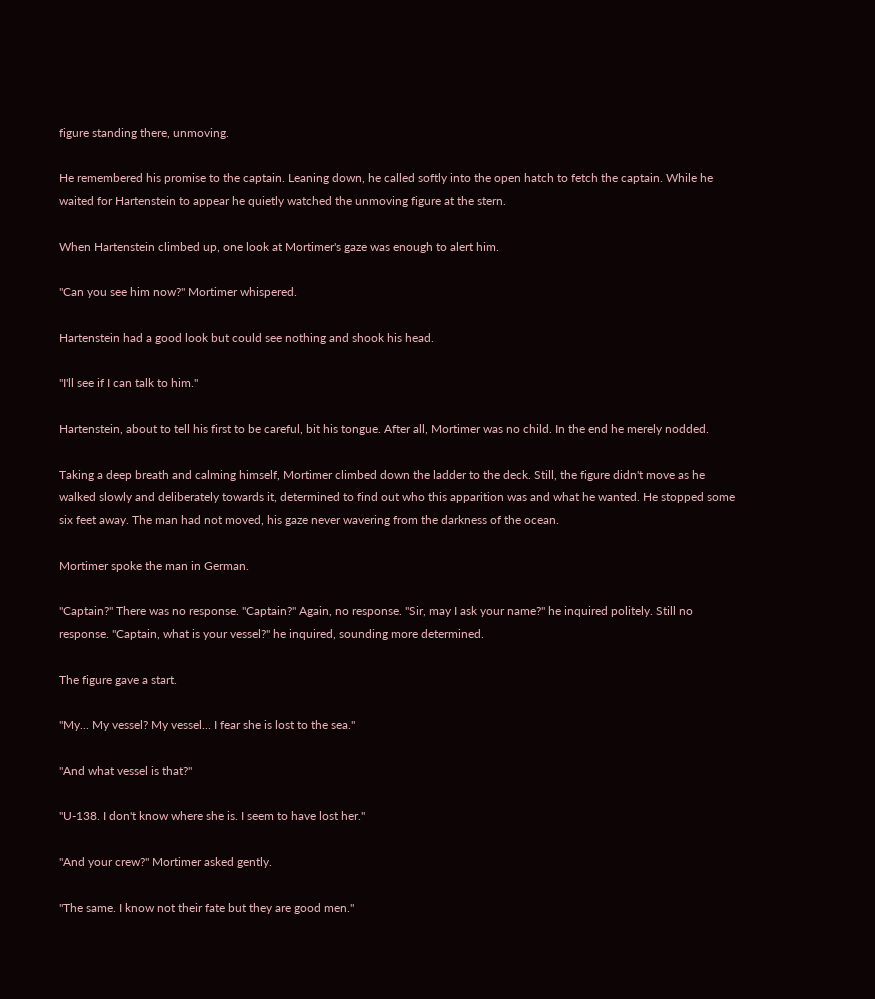figure standing there, unmoving.

He remembered his promise to the captain. Leaning down, he called softly into the open hatch to fetch the captain. While he waited for Hartenstein to appear he quietly watched the unmoving figure at the stern.

When Hartenstein climbed up, one look at Mortimer's gaze was enough to alert him.

"Can you see him now?" Mortimer whispered.

Hartenstein had a good look but could see nothing and shook his head.

"I'll see if I can talk to him."

Hartenstein, about to tell his first to be careful, bit his tongue. After all, Mortimer was no child. In the end he merely nodded.

Taking a deep breath and calming himself, Mortimer climbed down the ladder to the deck. Still, the figure didn't move as he walked slowly and deliberately towards it, determined to find out who this apparition was and what he wanted. He stopped some six feet away. The man had not moved, his gaze never wavering from the darkness of the ocean.

Mortimer spoke the man in German.

"Captain?" There was no response. "Captain?" Again, no response. "Sir, may I ask your name?" he inquired politely. Still no response. "Captain, what is your vessel?" he inquired, sounding more determined.

The figure gave a start.

"My... My vessel? My vessel... I fear she is lost to the sea."

"And what vessel is that?"

"U-138. I don't know where she is. I seem to have lost her."

"And your crew?" Mortimer asked gently.

"The same. I know not their fate but they are good men."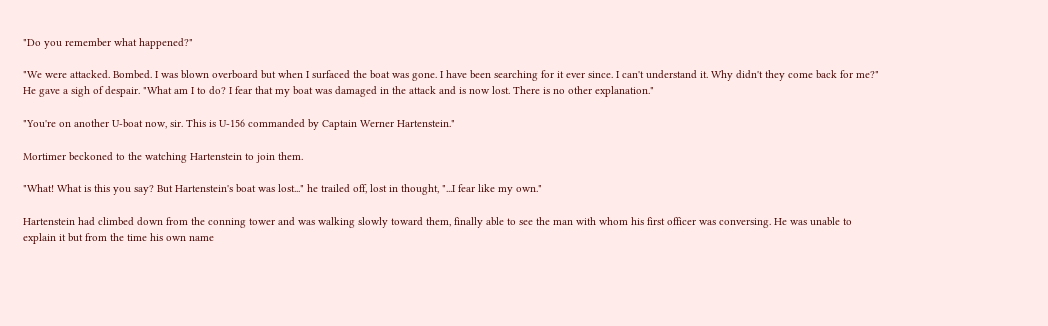"Do you remember what happened?"

"We were attacked. Bombed. I was blown overboard but when I surfaced the boat was gone. I have been searching for it ever since. I can't understand it. Why didn't they come back for me?" He gave a sigh of despair. "What am I to do? I fear that my boat was damaged in the attack and is now lost. There is no other explanation."

"You're on another U-boat now, sir. This is U-156 commanded by Captain Werner Hartenstein."

Mortimer beckoned to the watching Hartenstein to join them.

"What! What is this you say? But Hartenstein's boat was lost..." he trailed off, lost in thought, "...I fear like my own."

Hartenstein had climbed down from the conning tower and was walking slowly toward them, finally able to see the man with whom his first officer was conversing. He was unable to explain it but from the time his own name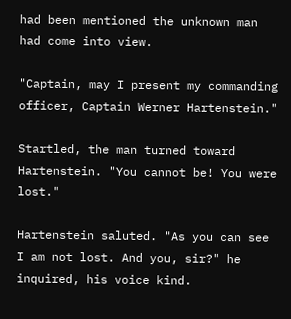had been mentioned the unknown man had come into view.

"Captain, may I present my commanding officer, Captain Werner Hartenstein."

Startled, the man turned toward Hartenstein. "You cannot be! You were lost."

Hartenstein saluted. "As you can see I am not lost. And you, sir?" he inquired, his voice kind.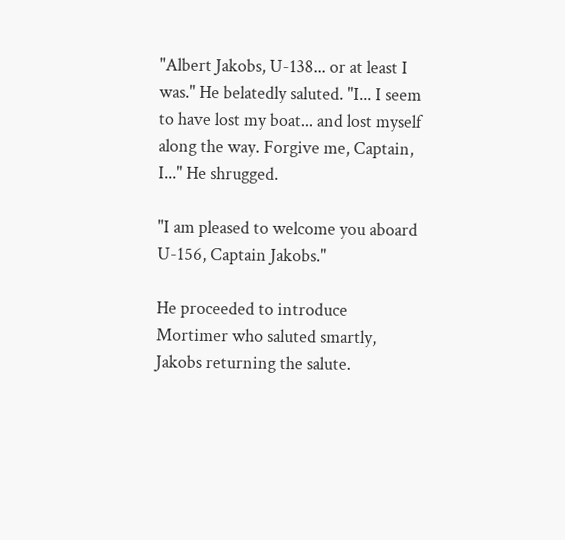"Albert Jakobs, U-138... or at least I was." He belatedly saluted. "I... I seem to have lost my boat... and lost myself along the way. Forgive me, Captain, I..." He shrugged.

"I am pleased to welcome you aboard U-156, Captain Jakobs."

He proceeded to introduce Mortimer who saluted smartly, Jakobs returning the salute.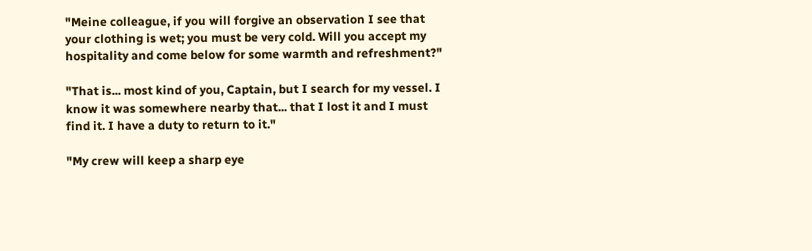"Meine colleague, if you will forgive an observation I see that your clothing is wet; you must be very cold. Will you accept my hospitality and come below for some warmth and refreshment?"

"That is... most kind of you, Captain, but I search for my vessel. I know it was somewhere nearby that... that I lost it and I must find it. I have a duty to return to it."

"My crew will keep a sharp eye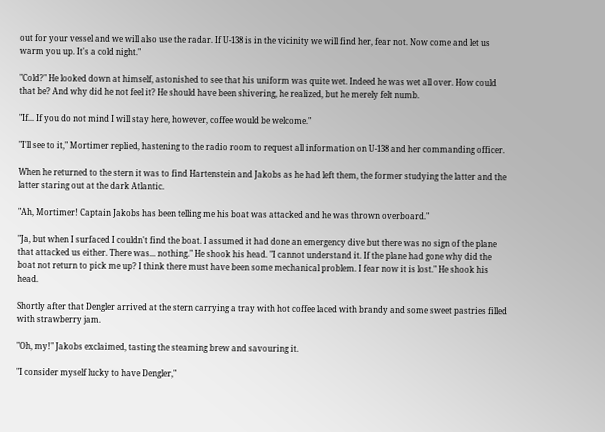out for your vessel and we will also use the radar. If U-138 is in the vicinity we will find her, fear not. Now come and let us warm you up. It's a cold night."

"Cold?" He looked down at himself, astonished to see that his uniform was quite wet. Indeed he was wet all over. How could that be? And why did he not feel it? He should have been shivering, he realized, but he merely felt numb.

"If... If you do not mind I will stay here, however, coffee would be welcome."

"I'll see to it," Mortimer replied, hastening to the radio room to request all information on U-138 and her commanding officer.

When he returned to the stern it was to find Hartenstein and Jakobs as he had left them, the former studying the latter and the latter staring out at the dark Atlantic.

"Ah, Mortimer! Captain Jakobs has been telling me his boat was attacked and he was thrown overboard."

"Ja, but when I surfaced I couldn't find the boat. I assumed it had done an emergency dive but there was no sign of the plane that attacked us either. There was... nothing." He shook his head. "I cannot understand it. If the plane had gone why did the boat not return to pick me up? I think there must have been some mechanical problem. I fear now it is lost." He shook his head.

Shortly after that Dengler arrived at the stern carrying a tray with hot coffee laced with brandy and some sweet pastries filled with strawberry jam.

"Oh, my!" Jakobs exclaimed, tasting the steaming brew and savouring it.

"I consider myself lucky to have Dengler,"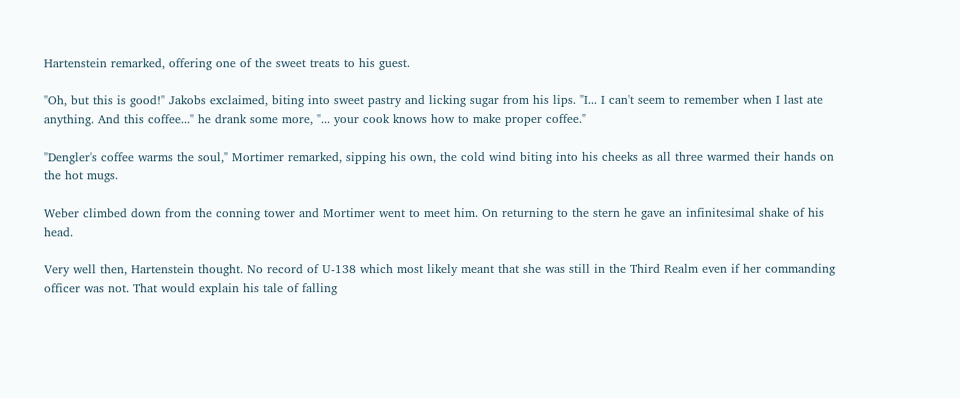Hartenstein remarked, offering one of the sweet treats to his guest.

"Oh, but this is good!" Jakobs exclaimed, biting into sweet pastry and licking sugar from his lips. "I... I can't seem to remember when I last ate anything. And this coffee..." he drank some more, "... your cook knows how to make proper coffee."

"Dengler's coffee warms the soul," Mortimer remarked, sipping his own, the cold wind biting into his cheeks as all three warmed their hands on the hot mugs.

Weber climbed down from the conning tower and Mortimer went to meet him. On returning to the stern he gave an infinitesimal shake of his head.

Very well then, Hartenstein thought. No record of U-138 which most likely meant that she was still in the Third Realm even if her commanding officer was not. That would explain his tale of falling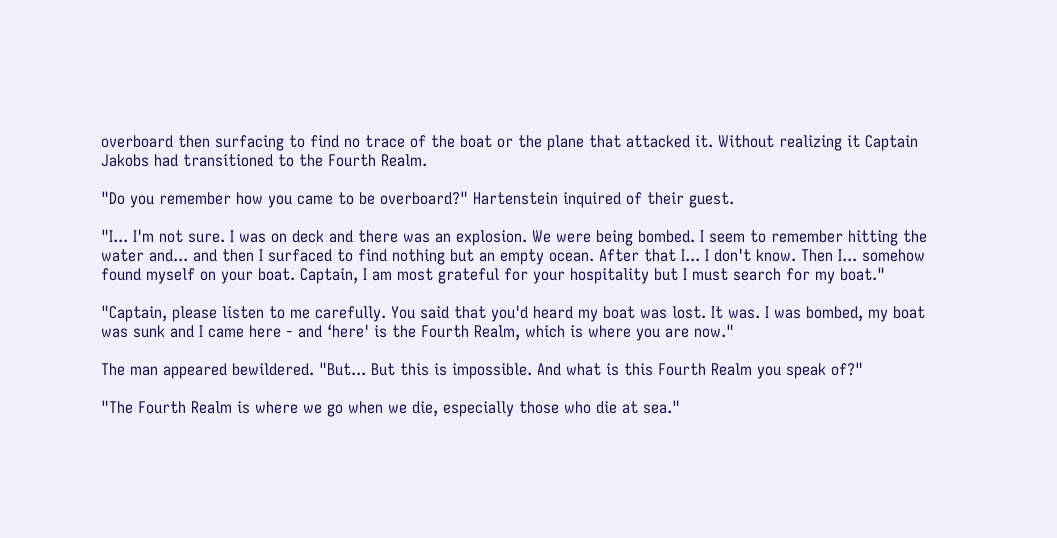overboard then surfacing to find no trace of the boat or the plane that attacked it. Without realizing it Captain Jakobs had transitioned to the Fourth Realm.

"Do you remember how you came to be overboard?" Hartenstein inquired of their guest.

"I... I'm not sure. I was on deck and there was an explosion. We were being bombed. I seem to remember hitting the water and... and then I surfaced to find nothing but an empty ocean. After that I... I don't know. Then I... somehow found myself on your boat. Captain, I am most grateful for your hospitality but I must search for my boat."

"Captain, please listen to me carefully. You said that you'd heard my boat was lost. It was. I was bombed, my boat was sunk and I came here - and ‘here' is the Fourth Realm, which is where you are now."

The man appeared bewildered. "But... But this is impossible. And what is this Fourth Realm you speak of?"

"The Fourth Realm is where we go when we die, especially those who die at sea."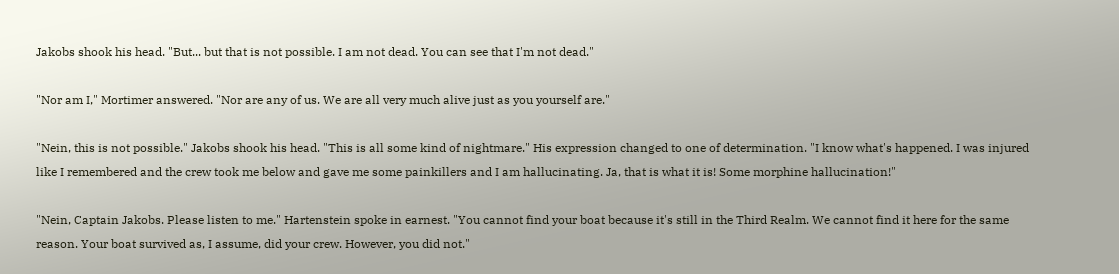Jakobs shook his head. "But... but that is not possible. I am not dead. You can see that I'm not dead."

"Nor am I," Mortimer answered. "Nor are any of us. We are all very much alive just as you yourself are."

"Nein, this is not possible." Jakobs shook his head. "This is all some kind of nightmare." His expression changed to one of determination. "I know what's happened. I was injured like I remembered and the crew took me below and gave me some painkillers and I am hallucinating. Ja, that is what it is! Some morphine hallucination!"

"Nein, Captain Jakobs. Please listen to me." Hartenstein spoke in earnest. "You cannot find your boat because it's still in the Third Realm. We cannot find it here for the same reason. Your boat survived as, I assume, did your crew. However, you did not."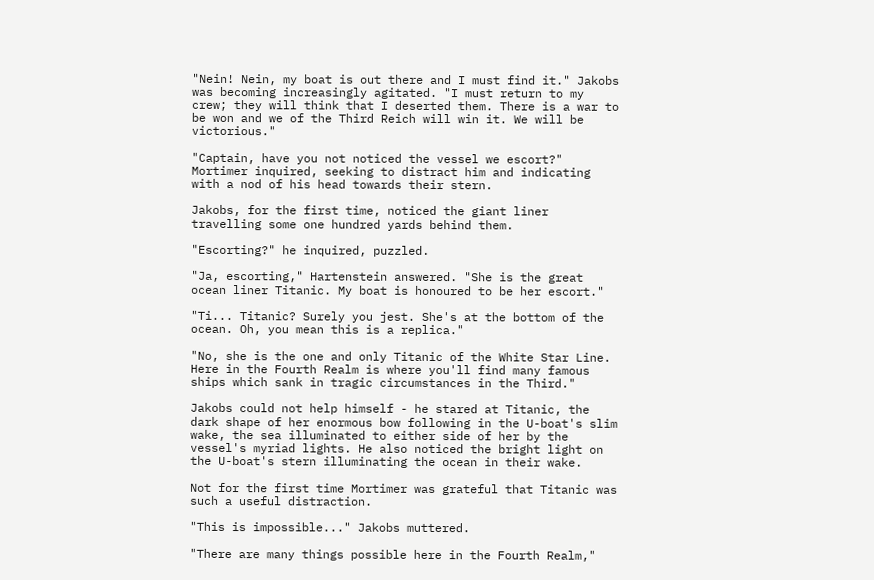"Nein! Nein, my boat is out there and I must find it." Jakobs was becoming increasingly agitated. "I must return to my crew; they will think that I deserted them. There is a war to be won and we of the Third Reich will win it. We will be victorious."

"Captain, have you not noticed the vessel we escort?" Mortimer inquired, seeking to distract him and indicating with a nod of his head towards their stern.

Jakobs, for the first time, noticed the giant liner travelling some one hundred yards behind them.

"Escorting?" he inquired, puzzled.

"Ja, escorting," Hartenstein answered. "She is the great ocean liner Titanic. My boat is honoured to be her escort."

"Ti... Titanic? Surely you jest. She's at the bottom of the ocean. Oh, you mean this is a replica."

"No, she is the one and only Titanic of the White Star Line. Here in the Fourth Realm is where you'll find many famous ships which sank in tragic circumstances in the Third."

Jakobs could not help himself - he stared at Titanic, the dark shape of her enormous bow following in the U-boat's slim wake, the sea illuminated to either side of her by the vessel's myriad lights. He also noticed the bright light on the U-boat's stern illuminating the ocean in their wake.

Not for the first time Mortimer was grateful that Titanic was such a useful distraction.

"This is impossible..." Jakobs muttered.

"There are many things possible here in the Fourth Realm,"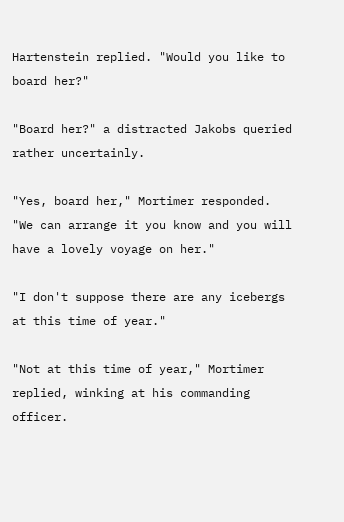Hartenstein replied. "Would you like to board her?"

"Board her?" a distracted Jakobs queried rather uncertainly.

"Yes, board her," Mortimer responded. "We can arrange it you know and you will have a lovely voyage on her."

"I don't suppose there are any icebergs at this time of year."

"Not at this time of year," Mortimer replied, winking at his commanding officer.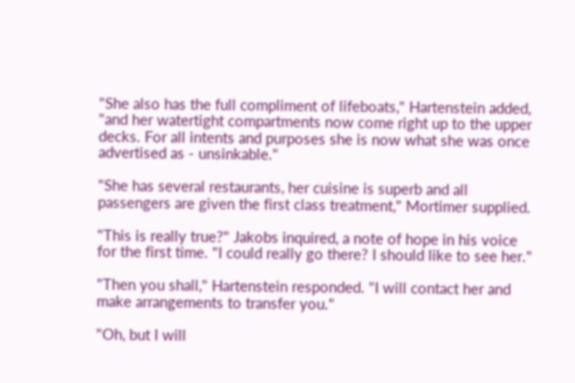"She also has the full compliment of lifeboats," Hartenstein added, "and her watertight compartments now come right up to the upper decks. For all intents and purposes she is now what she was once advertised as - unsinkable."

"She has several restaurants, her cuisine is superb and all passengers are given the first class treatment," Mortimer supplied.

"This is really true?" Jakobs inquired, a note of hope in his voice for the first time. "I could really go there? I should like to see her."

"Then you shall," Hartenstein responded. "I will contact her and make arrangements to transfer you."

"Oh, but I will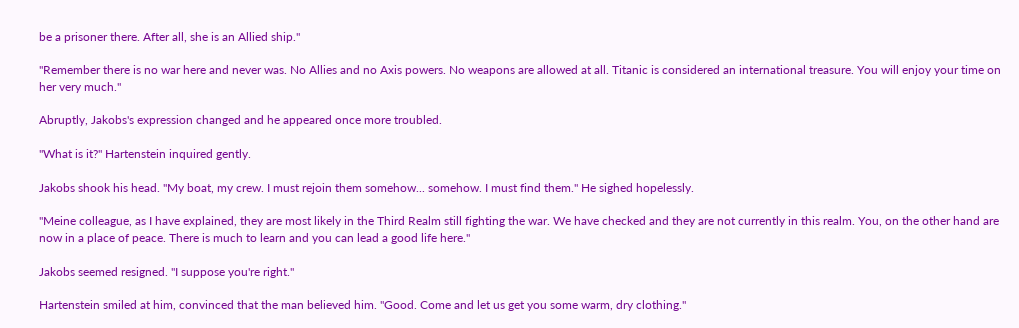be a prisoner there. After all, she is an Allied ship."

"Remember there is no war here and never was. No Allies and no Axis powers. No weapons are allowed at all. Titanic is considered an international treasure. You will enjoy your time on her very much."

Abruptly, Jakobs's expression changed and he appeared once more troubled.

"What is it?" Hartenstein inquired gently.

Jakobs shook his head. "My boat, my crew. I must rejoin them somehow... somehow. I must find them." He sighed hopelessly.

"Meine colleague, as I have explained, they are most likely in the Third Realm still fighting the war. We have checked and they are not currently in this realm. You, on the other hand are now in a place of peace. There is much to learn and you can lead a good life here."

Jakobs seemed resigned. "I suppose you're right."

Hartenstein smiled at him, convinced that the man believed him. "Good. Come and let us get you some warm, dry clothing."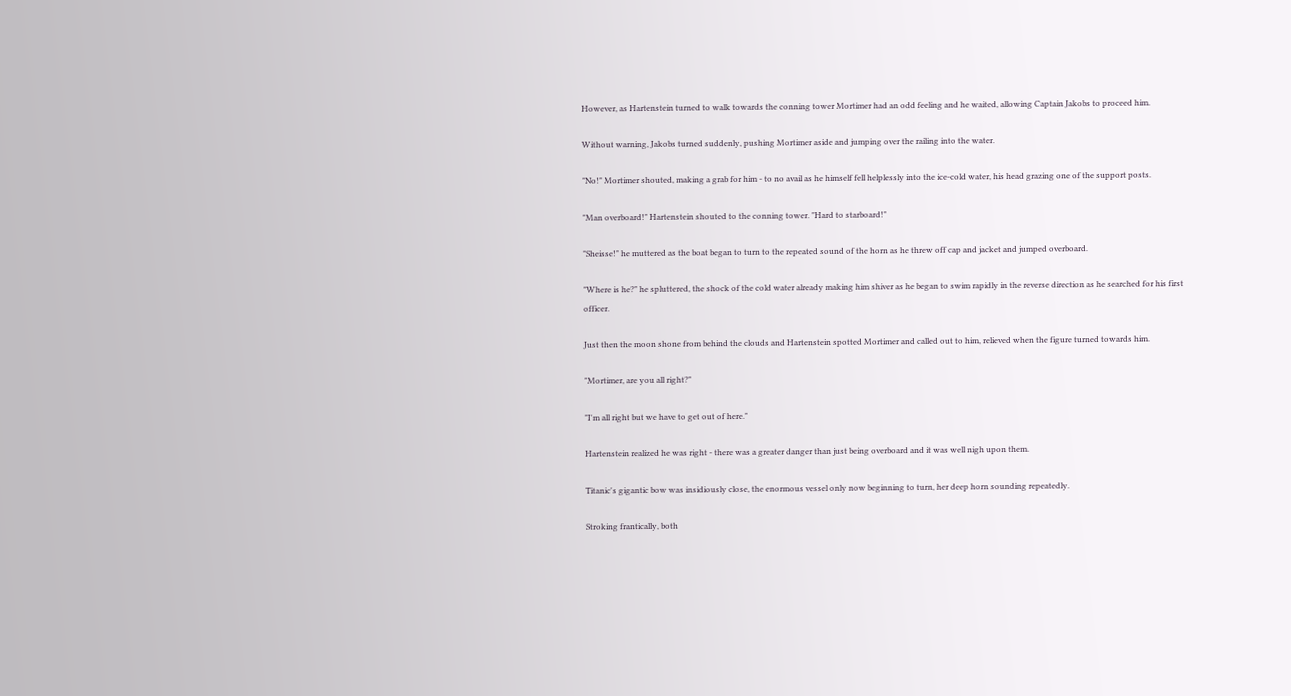However, as Hartenstein turned to walk towards the conning tower Mortimer had an odd feeling and he waited, allowing Captain Jakobs to proceed him.

Without warning, Jakobs turned suddenly, pushing Mortimer aside and jumping over the railing into the water.

"No!" Mortimer shouted, making a grab for him - to no avail as he himself fell helplessly into the ice-cold water, his head grazing one of the support posts.

"Man overboard!" Hartenstein shouted to the conning tower. "Hard to starboard!"

"Sheisse!" he muttered as the boat began to turn to the repeated sound of the horn as he threw off cap and jacket and jumped overboard.

"Where is he?" he spluttered, the shock of the cold water already making him shiver as he began to swim rapidly in the reverse direction as he searched for his first officer.

Just then the moon shone from behind the clouds and Hartenstein spotted Mortimer and called out to him, relieved when the figure turned towards him.

"Mortimer, are you all right?"

"I'm all right but we have to get out of here."

Hartenstein realized he was right - there was a greater danger than just being overboard and it was well nigh upon them.

Titanic's gigantic bow was insidiously close, the enormous vessel only now beginning to turn, her deep horn sounding repeatedly.

Stroking frantically, both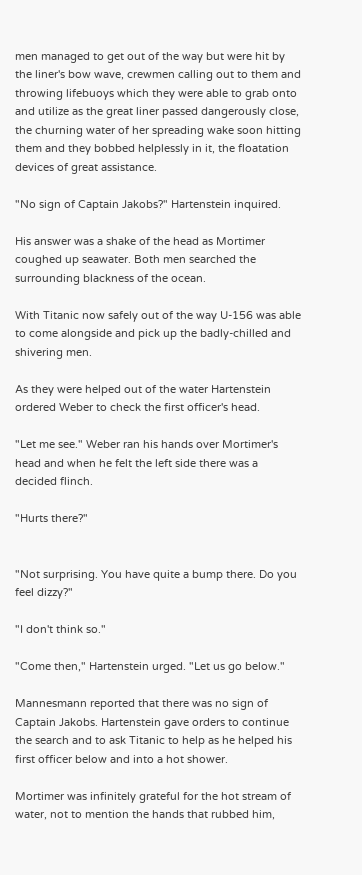men managed to get out of the way but were hit by the liner's bow wave, crewmen calling out to them and throwing lifebuoys which they were able to grab onto and utilize as the great liner passed dangerously close, the churning water of her spreading wake soon hitting them and they bobbed helplessly in it, the floatation devices of great assistance.

"No sign of Captain Jakobs?" Hartenstein inquired.

His answer was a shake of the head as Mortimer coughed up seawater. Both men searched the surrounding blackness of the ocean.

With Titanic now safely out of the way U-156 was able to come alongside and pick up the badly-chilled and shivering men.

As they were helped out of the water Hartenstein ordered Weber to check the first officer's head.

"Let me see." Weber ran his hands over Mortimer's head and when he felt the left side there was a decided flinch.

"Hurts there?"


"Not surprising. You have quite a bump there. Do you feel dizzy?"

"I don't think so."

"Come then," Hartenstein urged. "Let us go below."

Mannesmann reported that there was no sign of Captain Jakobs. Hartenstein gave orders to continue the search and to ask Titanic to help as he helped his first officer below and into a hot shower.

Mortimer was infinitely grateful for the hot stream of water, not to mention the hands that rubbed him,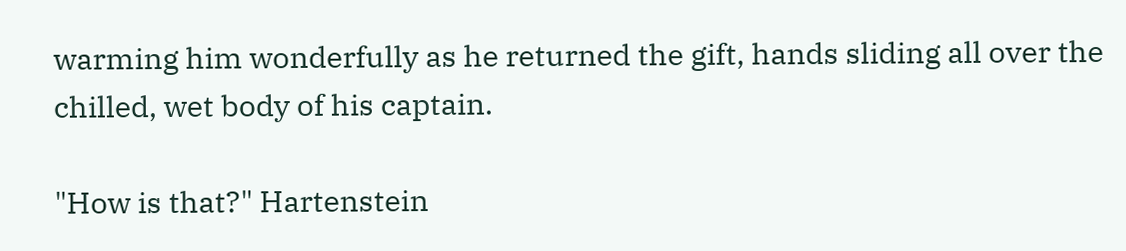warming him wonderfully as he returned the gift, hands sliding all over the chilled, wet body of his captain.

"How is that?" Hartenstein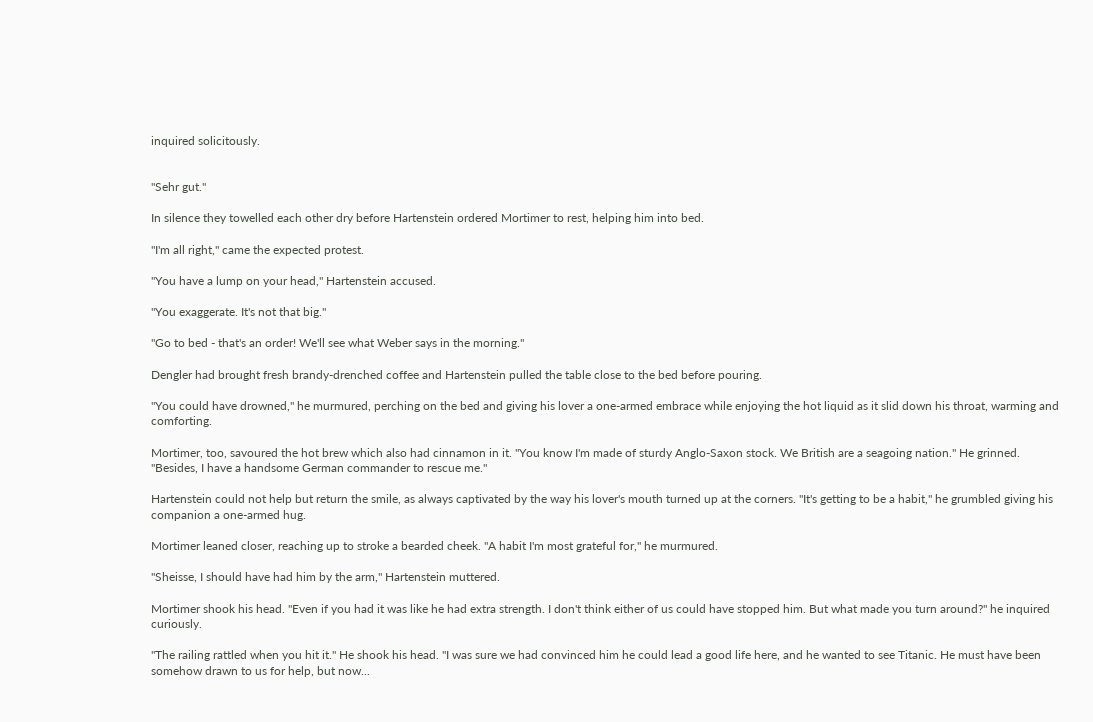inquired solicitously.


"Sehr gut."

In silence they towelled each other dry before Hartenstein ordered Mortimer to rest, helping him into bed.

"I'm all right," came the expected protest.

"You have a lump on your head," Hartenstein accused.

"You exaggerate. It's not that big."

"Go to bed - that's an order! We'll see what Weber says in the morning."

Dengler had brought fresh brandy-drenched coffee and Hartenstein pulled the table close to the bed before pouring.

"You could have drowned," he murmured, perching on the bed and giving his lover a one-armed embrace while enjoying the hot liquid as it slid down his throat, warming and comforting.

Mortimer, too, savoured the hot brew which also had cinnamon in it. "You know I'm made of sturdy Anglo-Saxon stock. We British are a seagoing nation." He grinned. "Besides, I have a handsome German commander to rescue me."

Hartenstein could not help but return the smile, as always captivated by the way his lover's mouth turned up at the corners. "It's getting to be a habit," he grumbled giving his companion a one-armed hug.

Mortimer leaned closer, reaching up to stroke a bearded cheek. "A habit I'm most grateful for," he murmured.

"Sheisse, I should have had him by the arm," Hartenstein muttered.

Mortimer shook his head. "Even if you had it was like he had extra strength. I don't think either of us could have stopped him. But what made you turn around?" he inquired curiously.

"The railing rattled when you hit it." He shook his head. "I was sure we had convinced him he could lead a good life here, and he wanted to see Titanic. He must have been somehow drawn to us for help, but now...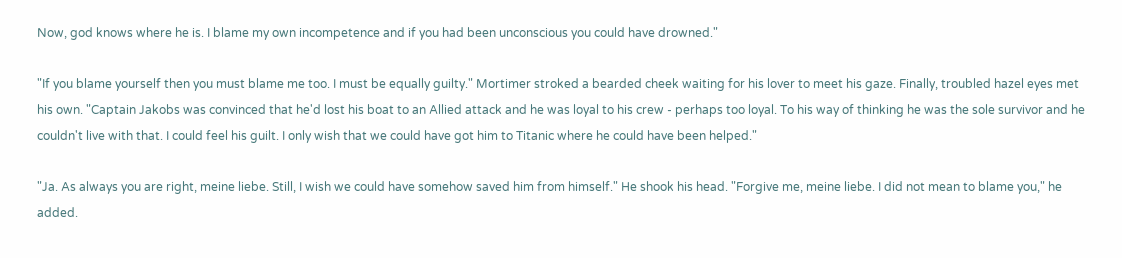Now, god knows where he is. I blame my own incompetence and if you had been unconscious you could have drowned."

"If you blame yourself then you must blame me too. I must be equally guilty." Mortimer stroked a bearded cheek waiting for his lover to meet his gaze. Finally, troubled hazel eyes met his own. "Captain Jakobs was convinced that he'd lost his boat to an Allied attack and he was loyal to his crew - perhaps too loyal. To his way of thinking he was the sole survivor and he couldn't live with that. I could feel his guilt. I only wish that we could have got him to Titanic where he could have been helped."

"Ja. As always you are right, meine liebe. Still, I wish we could have somehow saved him from himself." He shook his head. "Forgive me, meine liebe. I did not mean to blame you," he added.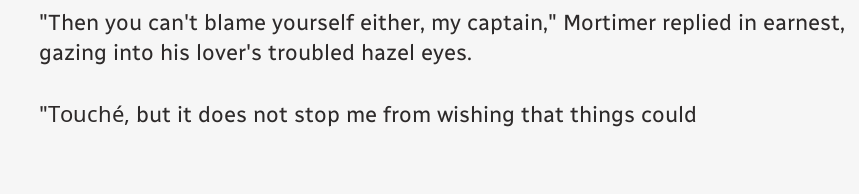"Then you can't blame yourself either, my captain," Mortimer replied in earnest, gazing into his lover's troubled hazel eyes.

"Touché, but it does not stop me from wishing that things could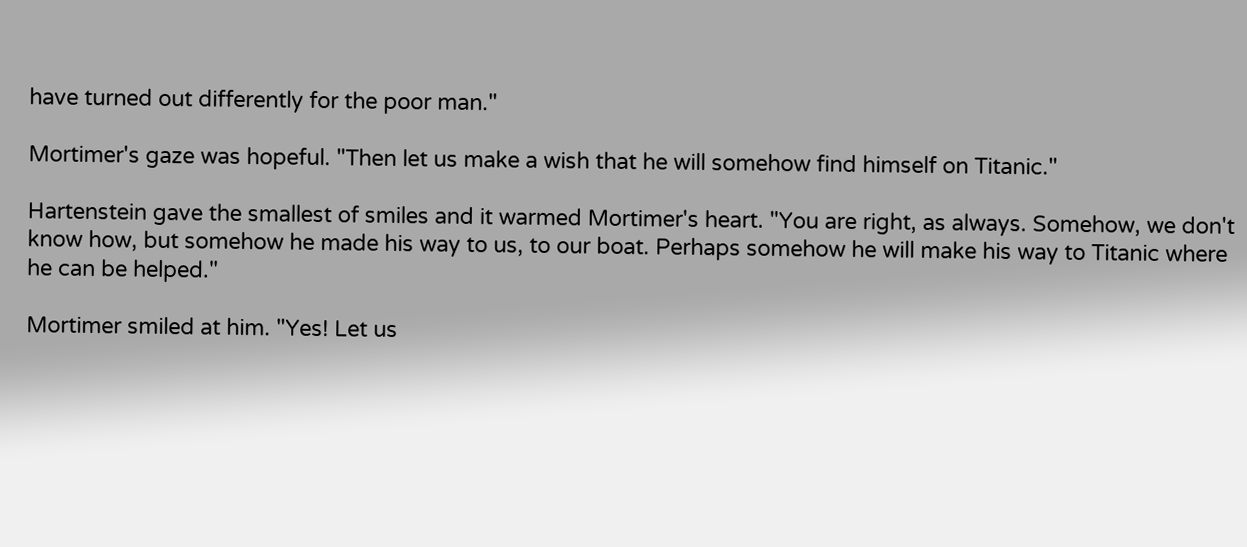have turned out differently for the poor man."

Mortimer's gaze was hopeful. "Then let us make a wish that he will somehow find himself on Titanic."

Hartenstein gave the smallest of smiles and it warmed Mortimer's heart. "You are right, as always. Somehow, we don't know how, but somehow he made his way to us, to our boat. Perhaps somehow he will make his way to Titanic where he can be helped."

Mortimer smiled at him. "Yes! Let us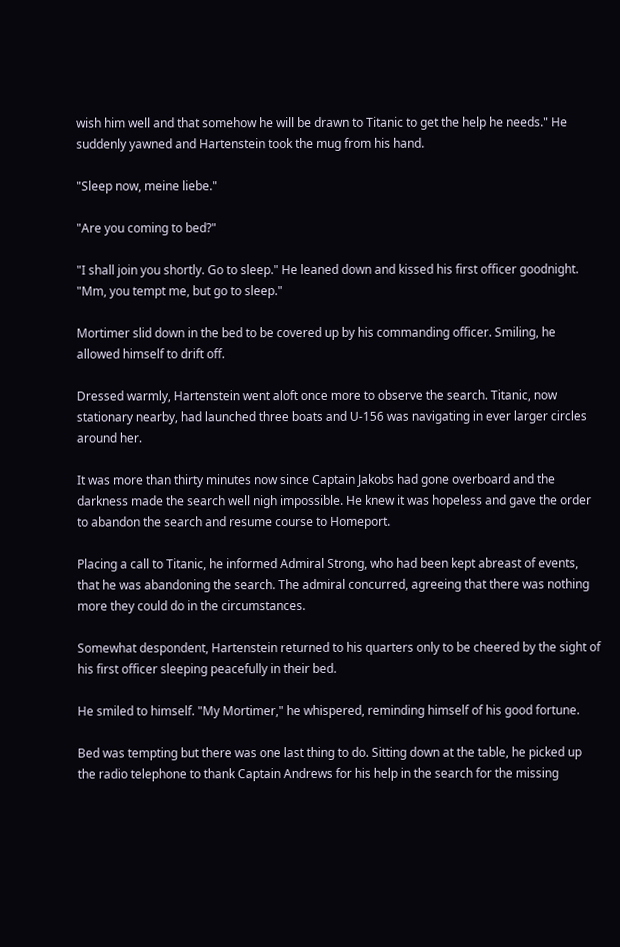wish him well and that somehow he will be drawn to Titanic to get the help he needs." He suddenly yawned and Hartenstein took the mug from his hand.

"Sleep now, meine liebe."

"Are you coming to bed?"

"I shall join you shortly. Go to sleep." He leaned down and kissed his first officer goodnight. "Mm, you tempt me, but go to sleep."

Mortimer slid down in the bed to be covered up by his commanding officer. Smiling, he allowed himself to drift off.

Dressed warmly, Hartenstein went aloft once more to observe the search. Titanic, now stationary nearby, had launched three boats and U-156 was navigating in ever larger circles around her.

It was more than thirty minutes now since Captain Jakobs had gone overboard and the darkness made the search well nigh impossible. He knew it was hopeless and gave the order to abandon the search and resume course to Homeport.

Placing a call to Titanic, he informed Admiral Strong, who had been kept abreast of events, that he was abandoning the search. The admiral concurred, agreeing that there was nothing more they could do in the circumstances.

Somewhat despondent, Hartenstein returned to his quarters only to be cheered by the sight of his first officer sleeping peacefully in their bed.

He smiled to himself. "My Mortimer," he whispered, reminding himself of his good fortune.

Bed was tempting but there was one last thing to do. Sitting down at the table, he picked up the radio telephone to thank Captain Andrews for his help in the search for the missing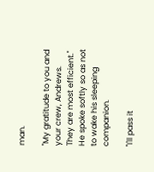man.

"My gratitude to you and your crew, Andrews. They are most efficient." He spoke softly so as not to wake his sleeping companion.

"I'll pass it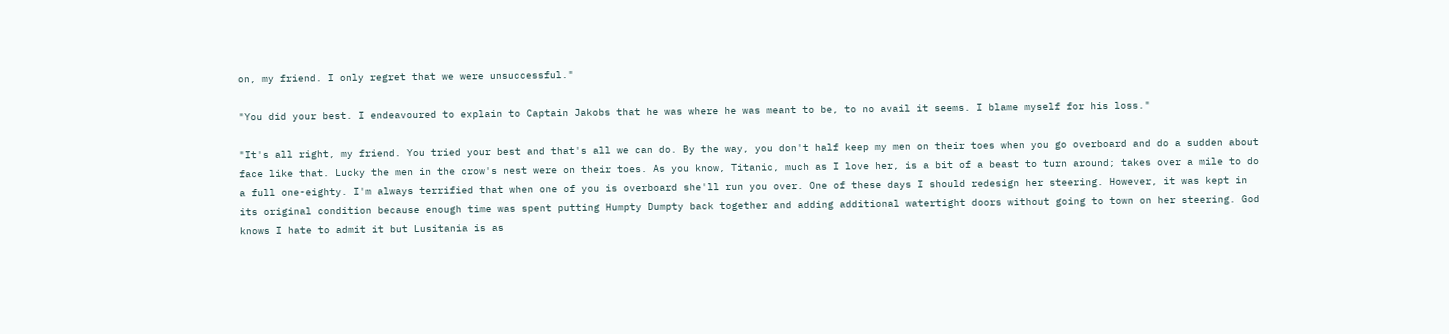on, my friend. I only regret that we were unsuccessful."

"You did your best. I endeavoured to explain to Captain Jakobs that he was where he was meant to be, to no avail it seems. I blame myself for his loss."

"It's all right, my friend. You tried your best and that's all we can do. By the way, you don't half keep my men on their toes when you go overboard and do a sudden about face like that. Lucky the men in the crow's nest were on their toes. As you know, Titanic, much as I love her, is a bit of a beast to turn around; takes over a mile to do a full one-eighty. I'm always terrified that when one of you is overboard she'll run you over. One of these days I should redesign her steering. However, it was kept in its original condition because enough time was spent putting Humpty Dumpty back together and adding additional watertight doors without going to town on her steering. God knows I hate to admit it but Lusitania is as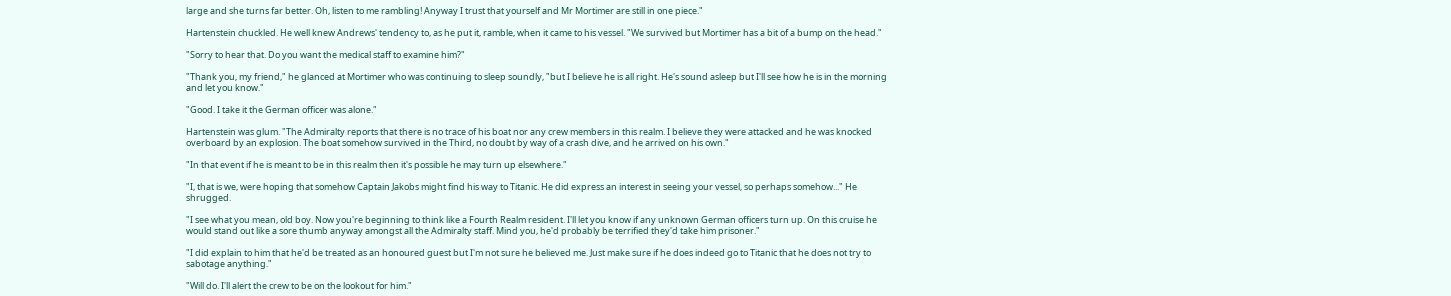large and she turns far better. Oh, listen to me rambling! Anyway I trust that yourself and Mr Mortimer are still in one piece."

Hartenstein chuckled. He well knew Andrews' tendency to, as he put it, ramble, when it came to his vessel. "We survived but Mortimer has a bit of a bump on the head."

"Sorry to hear that. Do you want the medical staff to examine him?"

"Thank you, my friend," he glanced at Mortimer who was continuing to sleep soundly, "but I believe he is all right. He's sound asleep but I'll see how he is in the morning and let you know."

"Good. I take it the German officer was alone."

Hartenstein was glum. "The Admiralty reports that there is no trace of his boat nor any crew members in this realm. I believe they were attacked and he was knocked overboard by an explosion. The boat somehow survived in the Third, no doubt by way of a crash dive, and he arrived on his own."

"In that event if he is meant to be in this realm then it's possible he may turn up elsewhere."

"I, that is we, were hoping that somehow Captain Jakobs might find his way to Titanic. He did express an interest in seeing your vessel, so perhaps somehow..." He shrugged.

"I see what you mean, old boy. Now you're beginning to think like a Fourth Realm resident. I'll let you know if any unknown German officers turn up. On this cruise he would stand out like a sore thumb anyway amongst all the Admiralty staff. Mind you, he'd probably be terrified they'd take him prisoner."

"I did explain to him that he'd be treated as an honoured guest but I'm not sure he believed me. Just make sure if he does indeed go to Titanic that he does not try to sabotage anything."

"Will do. I'll alert the crew to be on the lookout for him."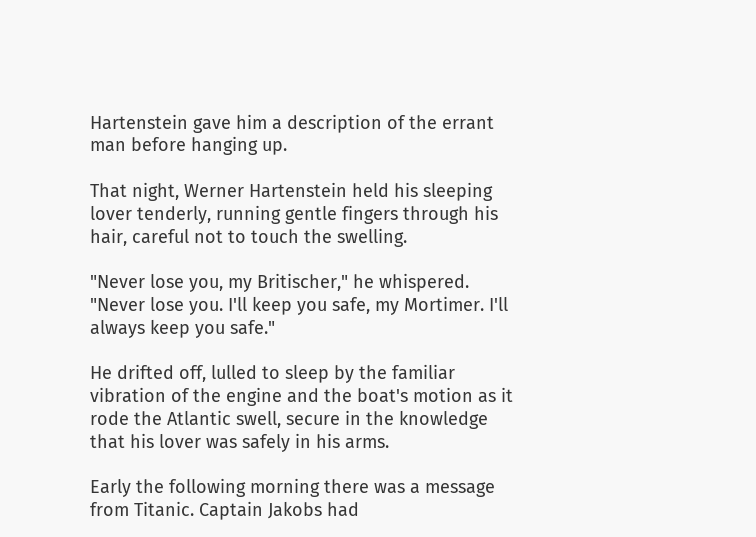Hartenstein gave him a description of the errant man before hanging up.

That night, Werner Hartenstein held his sleeping lover tenderly, running gentle fingers through his hair, careful not to touch the swelling.

"Never lose you, my Britischer," he whispered. "Never lose you. I'll keep you safe, my Mortimer. I'll always keep you safe."

He drifted off, lulled to sleep by the familiar vibration of the engine and the boat's motion as it rode the Atlantic swell, secure in the knowledge that his lover was safely in his arms.

Early the following morning there was a message from Titanic. Captain Jakobs had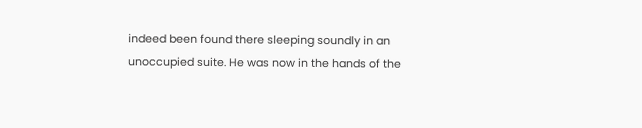indeed been found there sleeping soundly in an unoccupied suite. He was now in the hands of the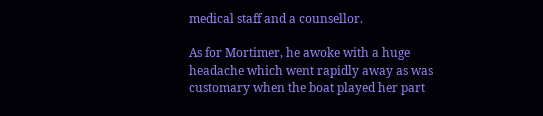medical staff and a counsellor.

As for Mortimer, he awoke with a huge headache which went rapidly away as was customary when the boat played her part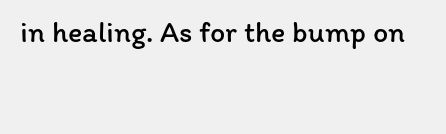in healing. As for the bump on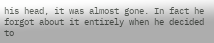his head, it was almost gone. In fact he forgot about it entirely when he decided to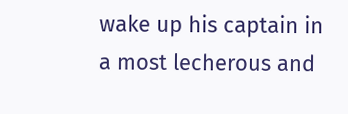wake up his captain in a most lecherous and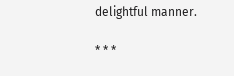delightful manner.

* * *